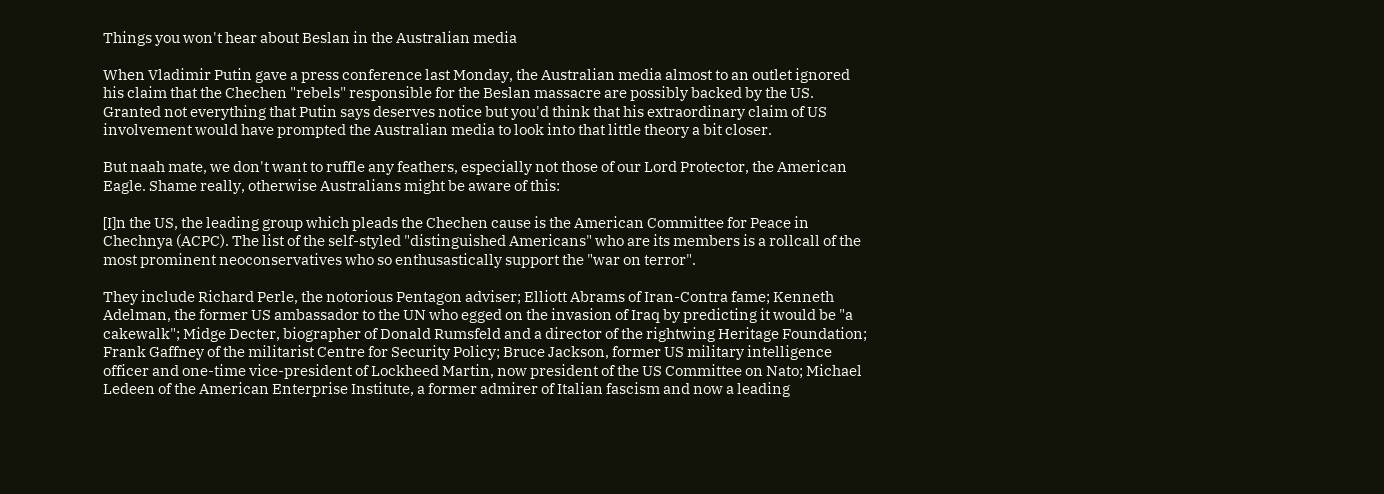Things you won't hear about Beslan in the Australian media

When Vladimir Putin gave a press conference last Monday, the Australian media almost to an outlet ignored his claim that the Chechen "rebels" responsible for the Beslan massacre are possibly backed by the US. Granted not everything that Putin says deserves notice but you'd think that his extraordinary claim of US involvement would have prompted the Australian media to look into that little theory a bit closer.

But naah mate, we don't want to ruffle any feathers, especially not those of our Lord Protector, the American Eagle. Shame really, otherwise Australians might be aware of this:

[I]n the US, the leading group which pleads the Chechen cause is the American Committee for Peace in Chechnya (ACPC). The list of the self-styled "distinguished Americans" who are its members is a rollcall of the most prominent neoconservatives who so enthusastically support the "war on terror".

They include Richard Perle, the notorious Pentagon adviser; Elliott Abrams of Iran-Contra fame; Kenneth Adelman, the former US ambassador to the UN who egged on the invasion of Iraq by predicting it would be "a cakewalk"; Midge Decter, biographer of Donald Rumsfeld and a director of the rightwing Heritage Foundation; Frank Gaffney of the militarist Centre for Security Policy; Bruce Jackson, former US military intelligence officer and one-time vice-president of Lockheed Martin, now president of the US Committee on Nato; Michael Ledeen of the American Enterprise Institute, a former admirer of Italian fascism and now a leading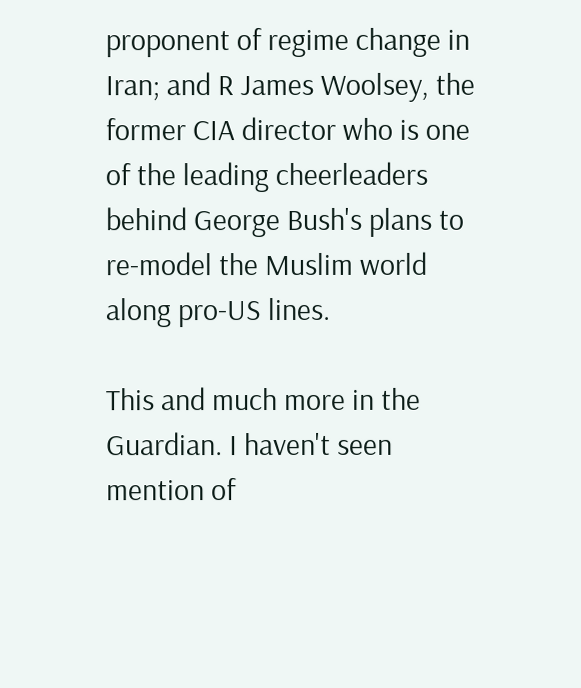proponent of regime change in Iran; and R James Woolsey, the former CIA director who is one of the leading cheerleaders behind George Bush's plans to re-model the Muslim world along pro-US lines.

This and much more in the Guardian. I haven't seen mention of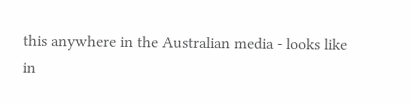this anywhere in the Australian media - looks like in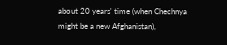about 20 years' time (when Chechnya might be a new Afghanistan),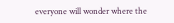everyone will wonder where the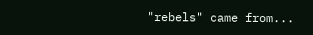"rebels" came from...